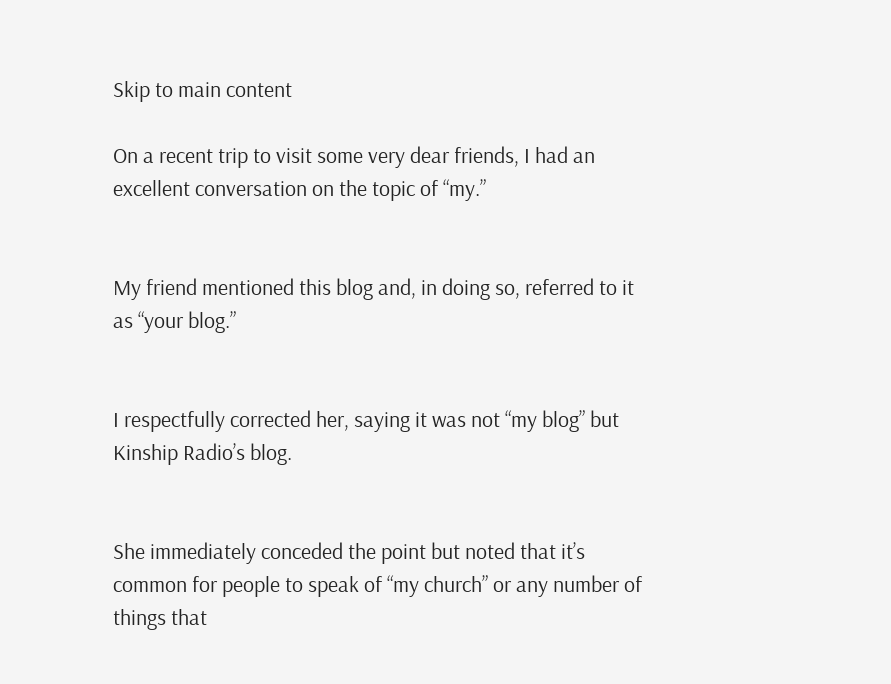Skip to main content

On a recent trip to visit some very dear friends, I had an excellent conversation on the topic of “my.”


My friend mentioned this blog and, in doing so, referred to it as “your blog.”


I respectfully corrected her, saying it was not “my blog” but Kinship Radio’s blog.


She immediately conceded the point but noted that it’s common for people to speak of “my church” or any number of things that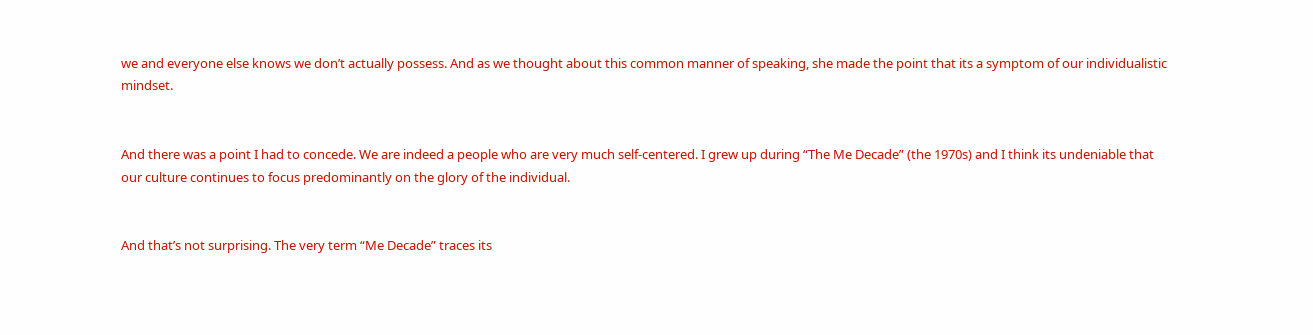we and everyone else knows we don’t actually possess. And as we thought about this common manner of speaking, she made the point that its a symptom of our individualistic mindset.


And there was a point I had to concede. We are indeed a people who are very much self-centered. I grew up during “The Me Decade” (the 1970s) and I think its undeniable that our culture continues to focus predominantly on the glory of the individual.


And that’s not surprising. The very term “Me Decade” traces its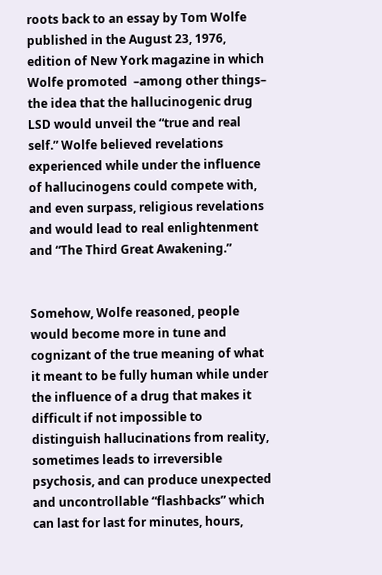roots back to an essay by Tom Wolfe published in the August 23, 1976, edition of New York magazine in which Wolfe promoted  –among other things– the idea that the hallucinogenic drug LSD would unveil the “true and real self.” Wolfe believed revelations experienced while under the influence of hallucinogens could compete with, and even surpass, religious revelations and would lead to real enlightenment and “The Third Great Awakening.”


Somehow, Wolfe reasoned, people would become more in tune and cognizant of the true meaning of what it meant to be fully human while under the influence of a drug that makes it difficult if not impossible to distinguish hallucinations from reality, sometimes leads to irreversible psychosis, and can produce unexpected and uncontrollable “flashbacks” which can last for last for minutes, hours,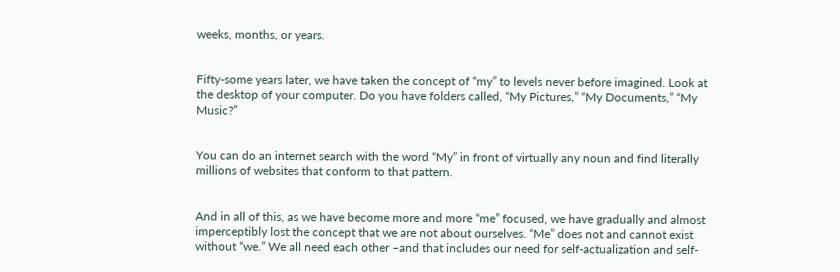weeks, months, or years.


Fifty-some years later, we have taken the concept of “my” to levels never before imagined. Look at the desktop of your computer. Do you have folders called, “My Pictures,” “My Documents,” “My Music?”


You can do an internet search with the word “My” in front of virtually any noun and find literally millions of websites that conform to that pattern.


And in all of this, as we have become more and more “me” focused, we have gradually and almost imperceptibly lost the concept that we are not about ourselves. “Me” does not and cannot exist without “we.” We all need each other –and that includes our need for self-actualization and self-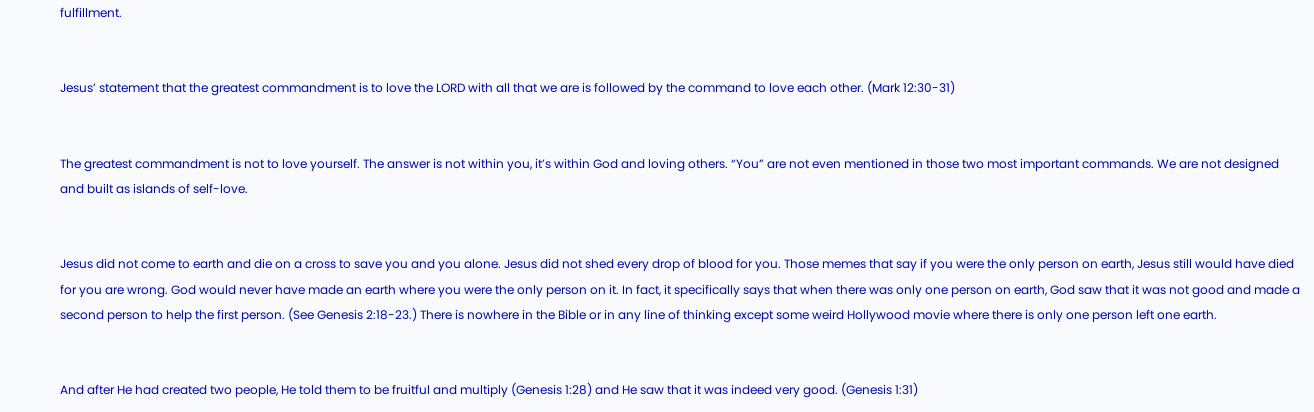fulfillment.


Jesus’ statement that the greatest commandment is to love the LORD with all that we are is followed by the command to love each other. (Mark 12:30-31)


The greatest commandment is not to love yourself. The answer is not within you, it’s within God and loving others. “You” are not even mentioned in those two most important commands. We are not designed and built as islands of self-love.


Jesus did not come to earth and die on a cross to save you and you alone. Jesus did not shed every drop of blood for you. Those memes that say if you were the only person on earth, Jesus still would have died for you are wrong. God would never have made an earth where you were the only person on it. In fact, it specifically says that when there was only one person on earth, God saw that it was not good and made a second person to help the first person. (See Genesis 2:18-23.) There is nowhere in the Bible or in any line of thinking except some weird Hollywood movie where there is only one person left one earth.


And after He had created two people, He told them to be fruitful and multiply (Genesis 1:28) and He saw that it was indeed very good. (Genesis 1:31)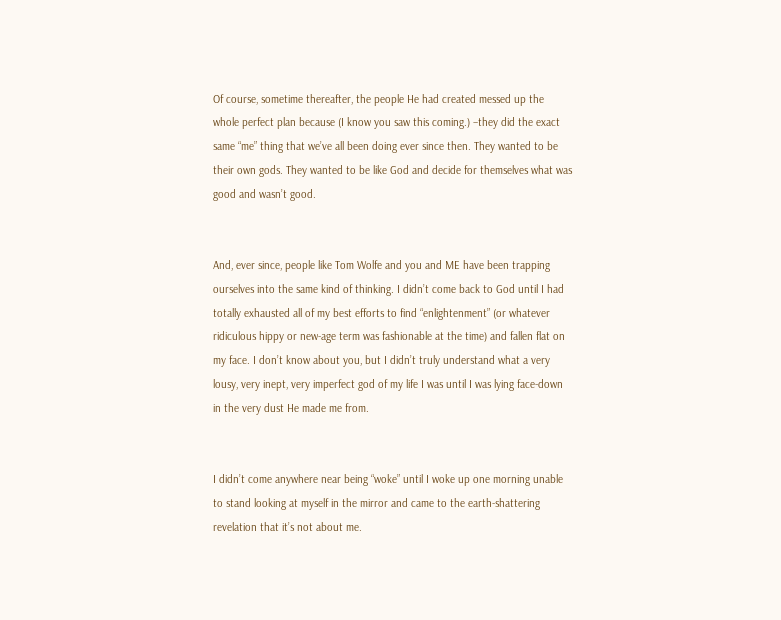Of course, sometime thereafter, the people He had created messed up the whole perfect plan because (I know you saw this coming.) –they did the exact same “me” thing that we’ve all been doing ever since then. They wanted to be their own gods. They wanted to be like God and decide for themselves what was good and wasn’t good.


And, ever since, people like Tom Wolfe and you and ME have been trapping ourselves into the same kind of thinking. I didn’t come back to God until I had totally exhausted all of my best efforts to find “enlightenment” (or whatever ridiculous hippy or new-age term was fashionable at the time) and fallen flat on my face. I don’t know about you, but I didn’t truly understand what a very lousy, very inept, very imperfect god of my life I was until I was lying face-down in the very dust He made me from.


I didn’t come anywhere near being “woke” until I woke up one morning unable to stand looking at myself in the mirror and came to the earth-shattering revelation that it’s not about me.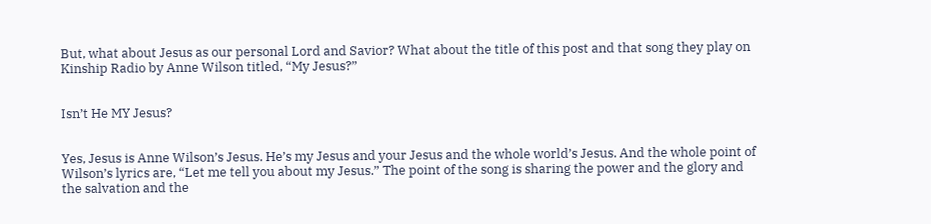But, what about Jesus as our personal Lord and Savior? What about the title of this post and that song they play on Kinship Radio by Anne Wilson titled, “My Jesus?”


Isn’t He MY Jesus?


Yes, Jesus is Anne Wilson’s Jesus. He’s my Jesus and your Jesus and the whole world’s Jesus. And the whole point of Wilson’s lyrics are, “Let me tell you about my Jesus.” The point of the song is sharing the power and the glory and the salvation and the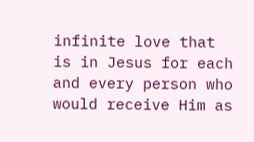infinite love that is in Jesus for each and every person who would receive Him as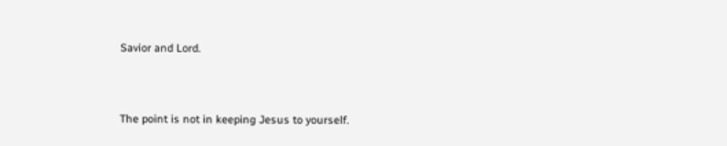Savior and Lord.


The point is not in keeping Jesus to yourself.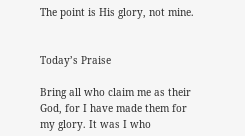The point is His glory, not mine.


Today’s Praise

Bring all who claim me as their God, for I have made them for my glory. It was I who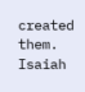created them. Isaiah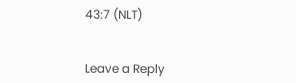43:7 (NLT)


Leave a Reply